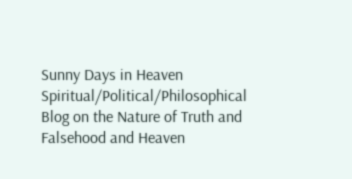Sunny Days in Heaven
Spiritual/Political/Philosophical Blog on the Nature of Truth and Falsehood and Heaven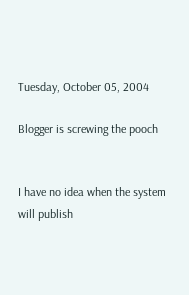Tuesday, October 05, 2004

Blogger is screwing the pooch


I have no idea when the system will publish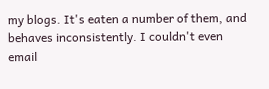my blogs. It's eaten a number of them, and behaves inconsistently. I couldn't even email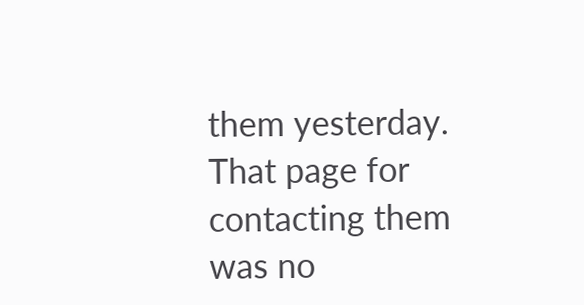them yesterday. That page for contacting them was no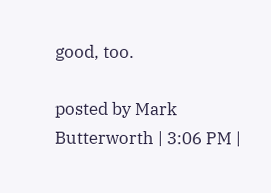good, too.

posted by Mark Butterworth | 3:06 PM |